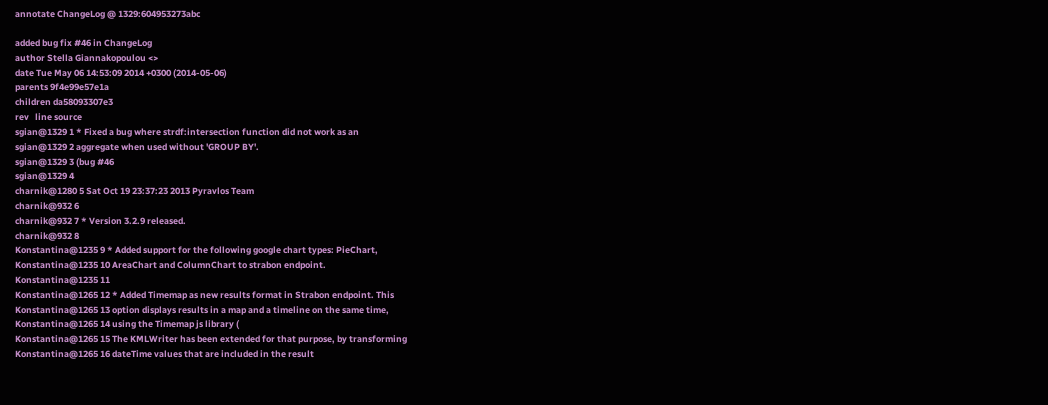annotate ChangeLog @ 1329:604953273abc

added bug fix #46 in ChangeLog
author Stella Giannakopoulou <>
date Tue May 06 14:53:09 2014 +0300 (2014-05-06)
parents 9f4e99e57e1a
children da58093307e3
rev   line source
sgian@1329 1 * Fixed a bug where strdf:intersection function did not work as an
sgian@1329 2 aggregate when used without 'GROUP BY'.
sgian@1329 3 (bug #46
sgian@1329 4
charnik@1280 5 Sat Oct 19 23:37:23 2013 Pyravlos Team
charnik@932 6
charnik@932 7 * Version 3.2.9 released.
charnik@932 8
Konstantina@1235 9 * Added support for the following google chart types: PieChart,
Konstantina@1235 10 AreaChart and ColumnChart to strabon endpoint.
Konstantina@1235 11
Konstantina@1265 12 * Added Timemap as new results format in Strabon endpoint. This
Konstantina@1265 13 option displays results in a map and a timeline on the same time,
Konstantina@1265 14 using the Timemap js library (
Konstantina@1265 15 The KMLWriter has been extended for that purpose, by transforming
Konstantina@1265 16 dateTime values that are included in the result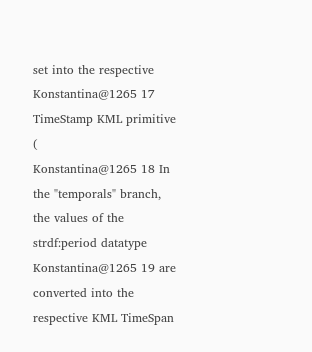set into the respective
Konstantina@1265 17 TimeStamp KML primitive (
Konstantina@1265 18 In the "temporals" branch, the values of the strdf:period datatype
Konstantina@1265 19 are converted into the respective KML TimeSpan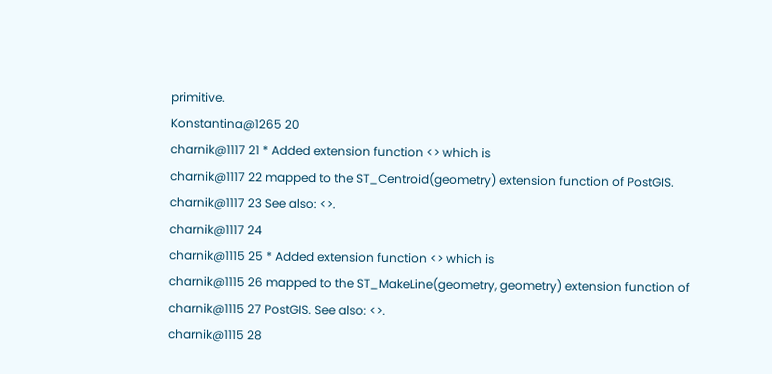primitive.
Konstantina@1265 20
charnik@1117 21 * Added extension function <> which is
charnik@1117 22 mapped to the ST_Centroid(geometry) extension function of PostGIS.
charnik@1117 23 See also: <>.
charnik@1117 24
charnik@1115 25 * Added extension function <> which is
charnik@1115 26 mapped to the ST_MakeLine(geometry, geometry) extension function of
charnik@1115 27 PostGIS. See also: <>.
charnik@1115 28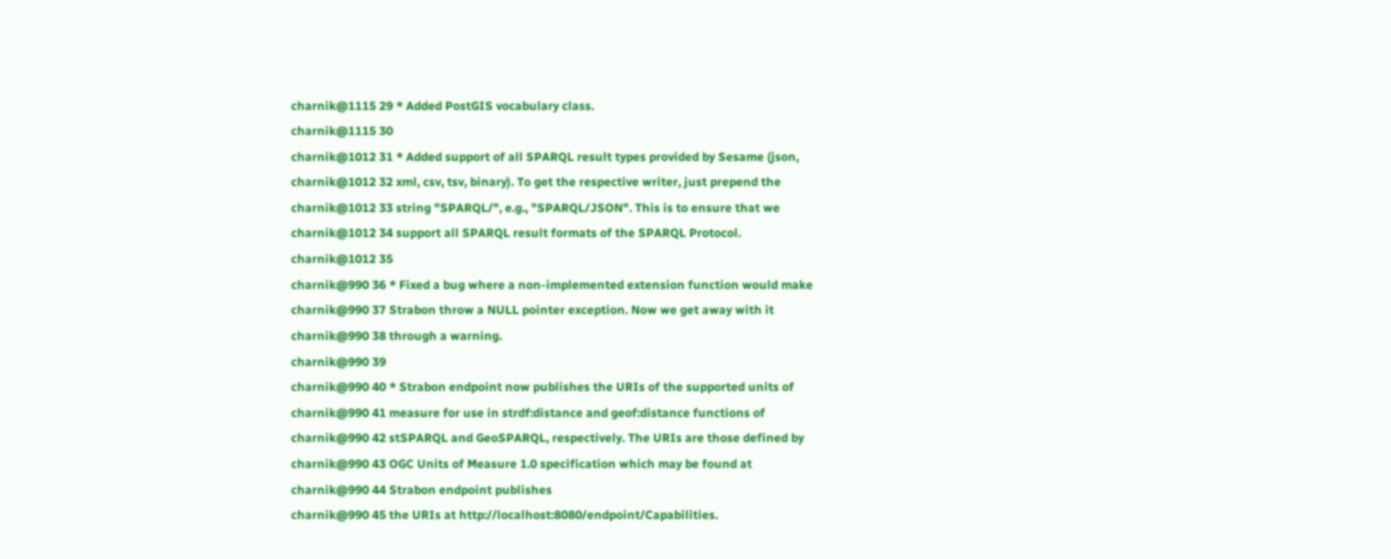charnik@1115 29 * Added PostGIS vocabulary class.
charnik@1115 30
charnik@1012 31 * Added support of all SPARQL result types provided by Sesame (json,
charnik@1012 32 xml, csv, tsv, binary). To get the respective writer, just prepend the
charnik@1012 33 string "SPARQL/", e.g., "SPARQL/JSON". This is to ensure that we
charnik@1012 34 support all SPARQL result formats of the SPARQL Protocol.
charnik@1012 35
charnik@990 36 * Fixed a bug where a non-implemented extension function would make
charnik@990 37 Strabon throw a NULL pointer exception. Now we get away with it
charnik@990 38 through a warning.
charnik@990 39
charnik@990 40 * Strabon endpoint now publishes the URIs of the supported units of
charnik@990 41 measure for use in strdf:distance and geof:distance functions of
charnik@990 42 stSPARQL and GeoSPARQL, respectively. The URIs are those defined by
charnik@990 43 OGC Units of Measure 1.0 specification which may be found at
charnik@990 44 Strabon endpoint publishes
charnik@990 45 the URIs at http://localhost:8080/endpoint/Capabilities.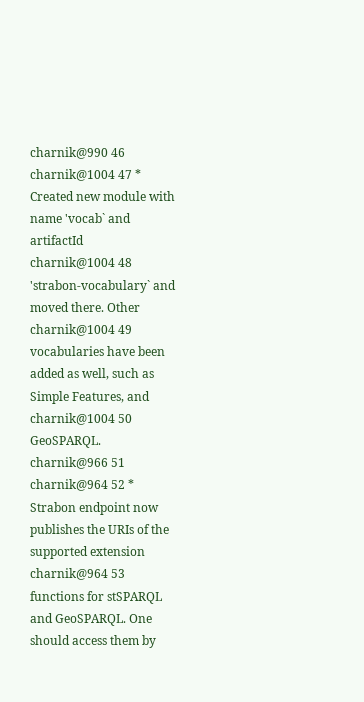charnik@990 46
charnik@1004 47 * Created new module with name 'vocab` and artifactId
charnik@1004 48 'strabon-vocabulary` and moved there. Other
charnik@1004 49 vocabularies have been added as well, such as Simple Features, and
charnik@1004 50 GeoSPARQL.
charnik@966 51
charnik@964 52 * Strabon endpoint now publishes the URIs of the supported extension
charnik@964 53 functions for stSPARQL and GeoSPARQL. One should access them by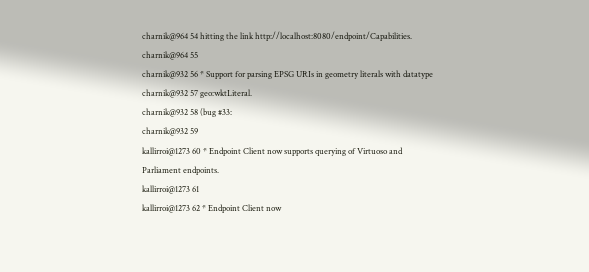charnik@964 54 hitting the link http://localhost:8080/endpoint/Capabilities.
charnik@964 55
charnik@932 56 * Support for parsing EPSG URIs in geometry literals with datatype
charnik@932 57 geo:wktLiteral.
charnik@932 58 (bug #33:
charnik@932 59
kallirroi@1273 60 * Endpoint Client now supports querying of Virtuoso and Parliament endpoints.
kallirroi@1273 61
kallirroi@1273 62 * Endpoint Client now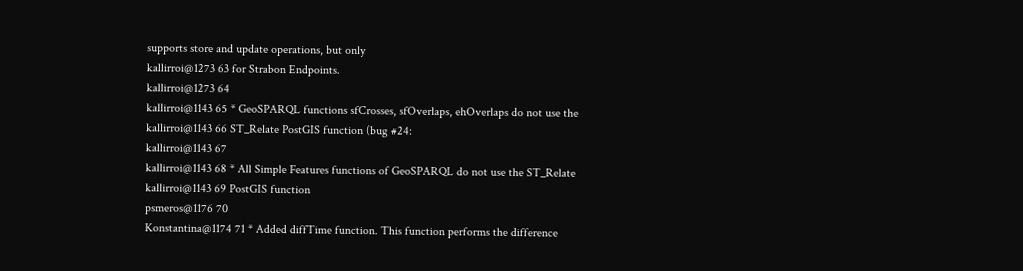supports store and update operations, but only
kallirroi@1273 63 for Strabon Endpoints.
kallirroi@1273 64
kallirroi@1143 65 * GeoSPARQL functions sfCrosses, sfOverlaps, ehOverlaps do not use the
kallirroi@1143 66 ST_Relate PostGIS function (bug #24:
kallirroi@1143 67
kallirroi@1143 68 * All Simple Features functions of GeoSPARQL do not use the ST_Relate
kallirroi@1143 69 PostGIS function
psmeros@1176 70
Konstantina@1174 71 * Added diffTime function. This function performs the difference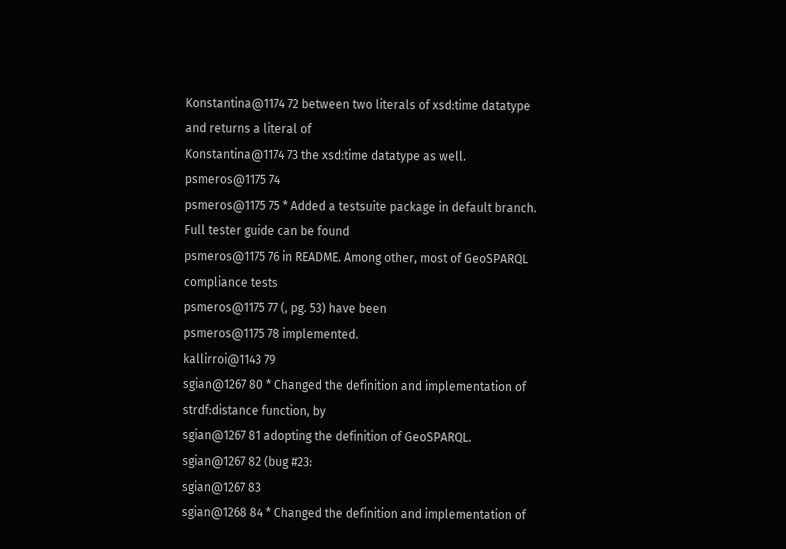Konstantina@1174 72 between two literals of xsd:time datatype and returns a literal of
Konstantina@1174 73 the xsd:time datatype as well.
psmeros@1175 74
psmeros@1175 75 * Added a testsuite package in default branch. Full tester guide can be found
psmeros@1175 76 in README. Among other, most of GeoSPARQL compliance tests
psmeros@1175 77 (, pg. 53) have been
psmeros@1175 78 implemented.
kallirroi@1143 79
sgian@1267 80 * Changed the definition and implementation of strdf:distance function, by
sgian@1267 81 adopting the definition of GeoSPARQL.
sgian@1267 82 (bug #23:
sgian@1267 83
sgian@1268 84 * Changed the definition and implementation of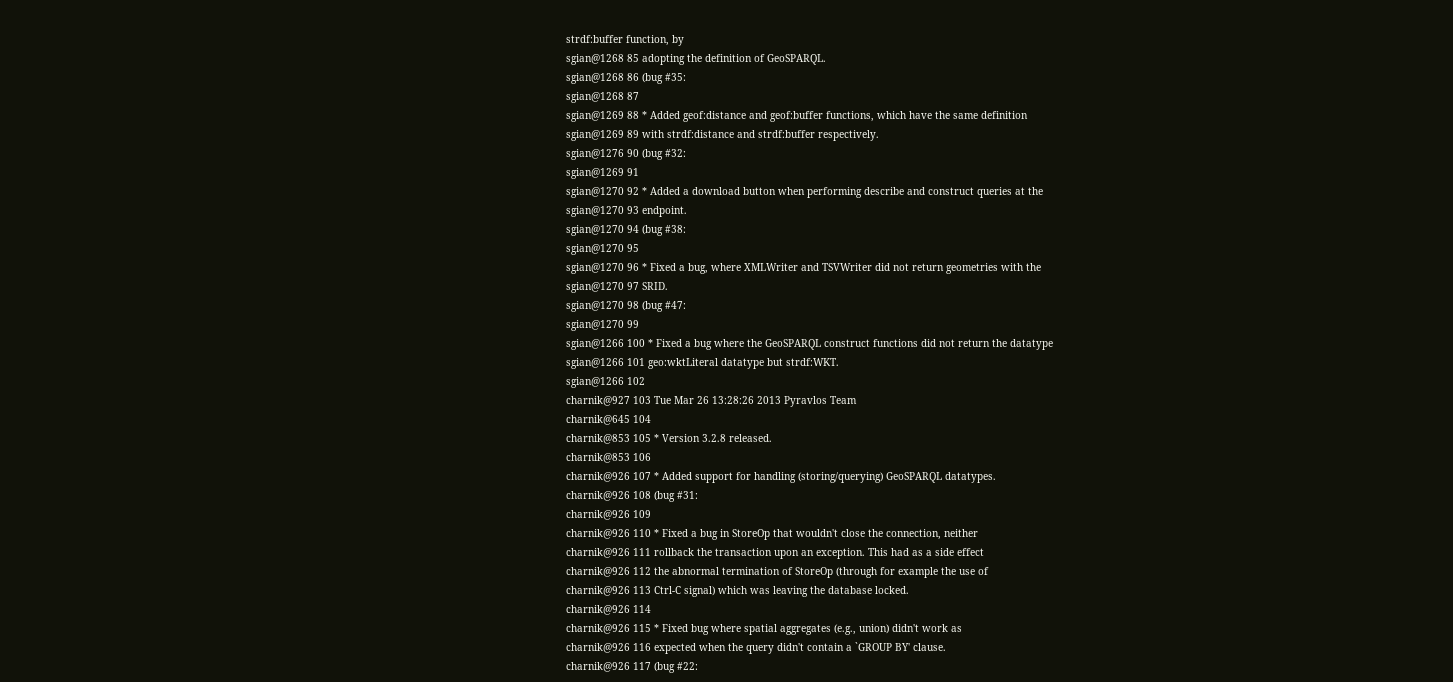strdf:buffer function, by
sgian@1268 85 adopting the definition of GeoSPARQL.
sgian@1268 86 (bug #35:
sgian@1268 87
sgian@1269 88 * Added geof:distance and geof:buffer functions, which have the same definition
sgian@1269 89 with strdf:distance and strdf:buffer respectively.
sgian@1276 90 (bug #32:
sgian@1269 91
sgian@1270 92 * Added a download button when performing describe and construct queries at the
sgian@1270 93 endpoint.
sgian@1270 94 (bug #38:
sgian@1270 95
sgian@1270 96 * Fixed a bug, where XMLWriter and TSVWriter did not return geometries with the
sgian@1270 97 SRID.
sgian@1270 98 (bug #47:
sgian@1270 99
sgian@1266 100 * Fixed a bug where the GeoSPARQL construct functions did not return the datatype
sgian@1266 101 geo:wktLiteral datatype but strdf:WKT.
sgian@1266 102
charnik@927 103 Tue Mar 26 13:28:26 2013 Pyravlos Team
charnik@645 104
charnik@853 105 * Version 3.2.8 released.
charnik@853 106
charnik@926 107 * Added support for handling (storing/querying) GeoSPARQL datatypes.
charnik@926 108 (bug #31:
charnik@926 109
charnik@926 110 * Fixed a bug in StoreOp that wouldn't close the connection, neither
charnik@926 111 rollback the transaction upon an exception. This had as a side effect
charnik@926 112 the abnormal termination of StoreOp (through for example the use of
charnik@926 113 Ctrl-C signal) which was leaving the database locked.
charnik@926 114
charnik@926 115 * Fixed bug where spatial aggregates (e.g., union) didn't work as
charnik@926 116 expected when the query didn't contain a `GROUP BY' clause.
charnik@926 117 (bug #22: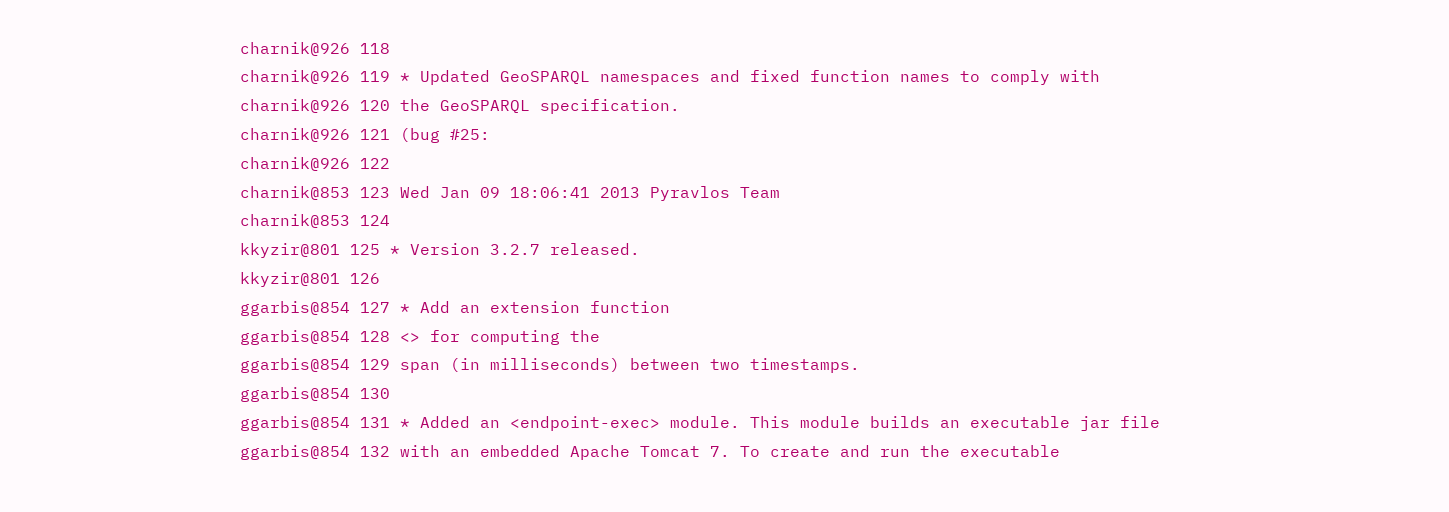charnik@926 118
charnik@926 119 * Updated GeoSPARQL namespaces and fixed function names to comply with
charnik@926 120 the GeoSPARQL specification.
charnik@926 121 (bug #25:
charnik@926 122
charnik@853 123 Wed Jan 09 18:06:41 2013 Pyravlos Team
charnik@853 124
kkyzir@801 125 * Version 3.2.7 released.
kkyzir@801 126
ggarbis@854 127 * Add an extension function
ggarbis@854 128 <> for computing the
ggarbis@854 129 span (in milliseconds) between two timestamps.
ggarbis@854 130
ggarbis@854 131 * Added an <endpoint-exec> module. This module builds an executable jar file
ggarbis@854 132 with an embedded Apache Tomcat 7. To create and run the executable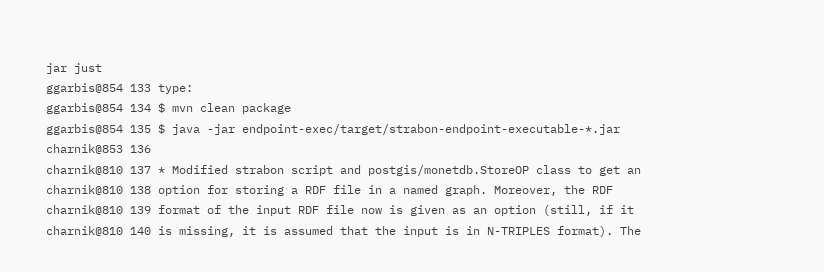jar just
ggarbis@854 133 type:
ggarbis@854 134 $ mvn clean package
ggarbis@854 135 $ java -jar endpoint-exec/target/strabon-endpoint-executable-*.jar
charnik@853 136
charnik@810 137 * Modified strabon script and postgis/monetdb.StoreOP class to get an
charnik@810 138 option for storing a RDF file in a named graph. Moreover, the RDF
charnik@810 139 format of the input RDF file now is given as an option (still, if it
charnik@810 140 is missing, it is assumed that the input is in N-TRIPLES format). The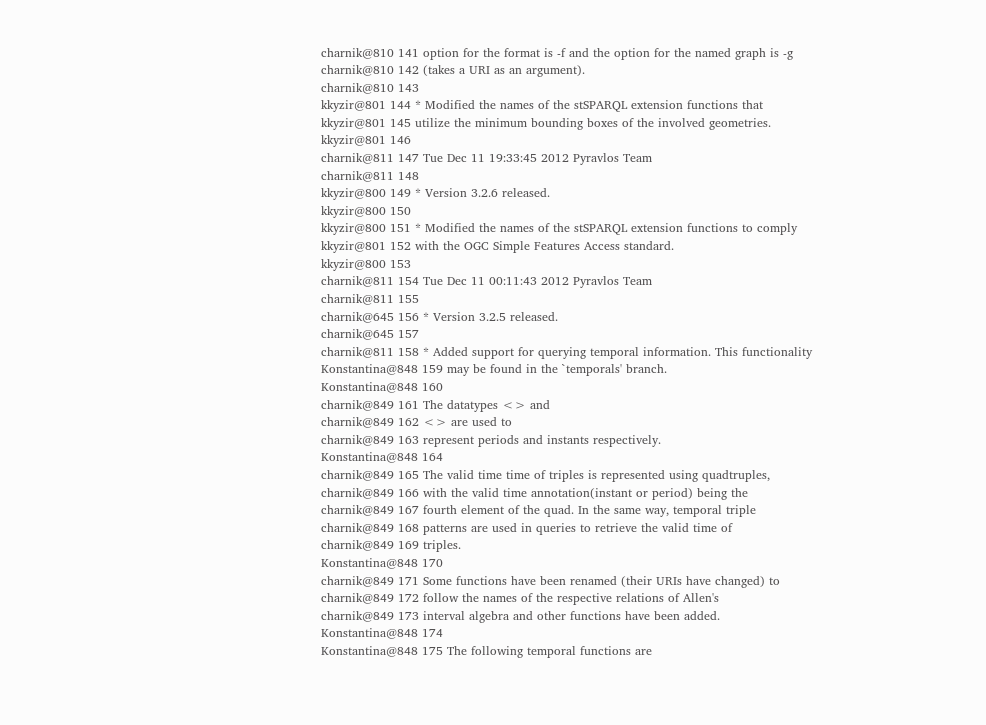charnik@810 141 option for the format is -f and the option for the named graph is -g
charnik@810 142 (takes a URI as an argument).
charnik@810 143
kkyzir@801 144 * Modified the names of the stSPARQL extension functions that
kkyzir@801 145 utilize the minimum bounding boxes of the involved geometries.
kkyzir@801 146
charnik@811 147 Tue Dec 11 19:33:45 2012 Pyravlos Team
charnik@811 148
kkyzir@800 149 * Version 3.2.6 released.
kkyzir@800 150
kkyzir@800 151 * Modified the names of the stSPARQL extension functions to comply
kkyzir@801 152 with the OGC Simple Features Access standard.
kkyzir@800 153
charnik@811 154 Tue Dec 11 00:11:43 2012 Pyravlos Team
charnik@811 155
charnik@645 156 * Version 3.2.5 released.
charnik@645 157
charnik@811 158 * Added support for querying temporal information. This functionality
Konstantina@848 159 may be found in the `temporals' branch.
Konstantina@848 160
charnik@849 161 The datatypes <> and
charnik@849 162 <> are used to
charnik@849 163 represent periods and instants respectively.
Konstantina@848 164
charnik@849 165 The valid time time of triples is represented using quadtruples,
charnik@849 166 with the valid time annotation(instant or period) being the
charnik@849 167 fourth element of the quad. In the same way, temporal triple
charnik@849 168 patterns are used in queries to retrieve the valid time of
charnik@849 169 triples.
Konstantina@848 170
charnik@849 171 Some functions have been renamed (their URIs have changed) to
charnik@849 172 follow the names of the respective relations of Allen's
charnik@849 173 interval algebra and other functions have been added.
Konstantina@848 174
Konstantina@848 175 The following temporal functions are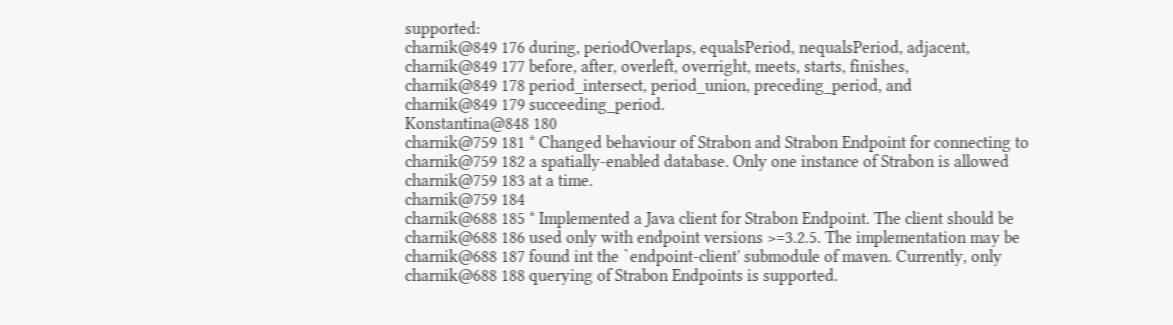supported:
charnik@849 176 during, periodOverlaps, equalsPeriod, nequalsPeriod, adjacent,
charnik@849 177 before, after, overleft, overright, meets, starts, finishes,
charnik@849 178 period_intersect, period_union, preceding_period, and
charnik@849 179 succeeding_period.
Konstantina@848 180
charnik@759 181 * Changed behaviour of Strabon and Strabon Endpoint for connecting to
charnik@759 182 a spatially-enabled database. Only one instance of Strabon is allowed
charnik@759 183 at a time.
charnik@759 184
charnik@688 185 * Implemented a Java client for Strabon Endpoint. The client should be
charnik@688 186 used only with endpoint versions >=3.2.5. The implementation may be
charnik@688 187 found int the `endpoint-client' submodule of maven. Currently, only
charnik@688 188 querying of Strabon Endpoints is supported.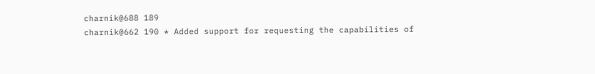charnik@688 189
charnik@662 190 * Added support for requesting the capabilities of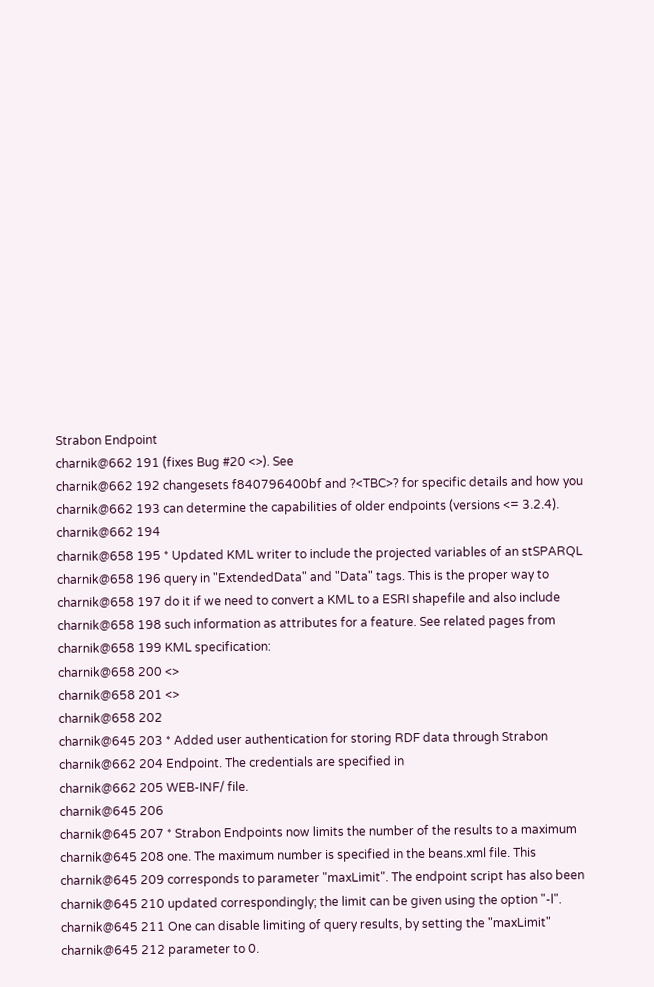Strabon Endpoint
charnik@662 191 (fixes Bug #20 <>). See
charnik@662 192 changesets f840796400bf and ?<TBC>? for specific details and how you
charnik@662 193 can determine the capabilities of older endpoints (versions <= 3.2.4).
charnik@662 194
charnik@658 195 * Updated KML writer to include the projected variables of an stSPARQL
charnik@658 196 query in "ExtendedData" and "Data" tags. This is the proper way to
charnik@658 197 do it if we need to convert a KML to a ESRI shapefile and also include
charnik@658 198 such information as attributes for a feature. See related pages from
charnik@658 199 KML specification:
charnik@658 200 <>
charnik@658 201 <>
charnik@658 202
charnik@645 203 * Added user authentication for storing RDF data through Strabon
charnik@662 204 Endpoint. The credentials are specified in
charnik@662 205 WEB-INF/ file.
charnik@645 206
charnik@645 207 * Strabon Endpoints now limits the number of the results to a maximum
charnik@645 208 one. The maximum number is specified in the beans.xml file. This
charnik@645 209 corresponds to parameter "maxLimit". The endpoint script has also been
charnik@645 210 updated correspondingly; the limit can be given using the option "-l".
charnik@645 211 One can disable limiting of query results, by setting the "maxLimit"
charnik@645 212 parameter to 0.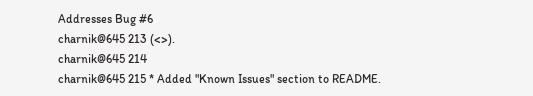Addresses Bug #6
charnik@645 213 (<>).
charnik@645 214
charnik@645 215 * Added "Known Issues" section to README.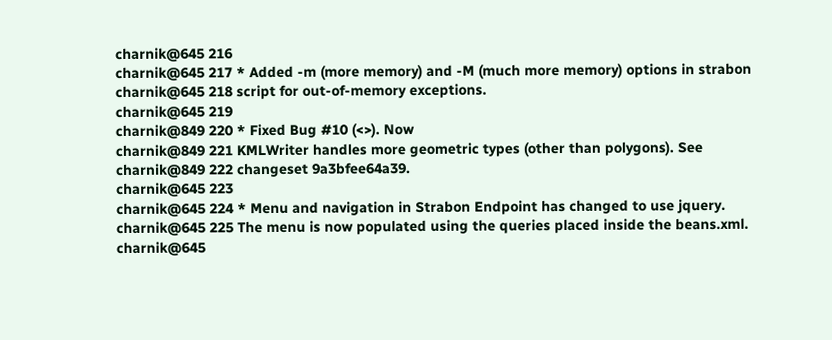charnik@645 216
charnik@645 217 * Added -m (more memory) and -M (much more memory) options in strabon
charnik@645 218 script for out-of-memory exceptions.
charnik@645 219
charnik@849 220 * Fixed Bug #10 (<>). Now
charnik@849 221 KMLWriter handles more geometric types (other than polygons). See
charnik@849 222 changeset 9a3bfee64a39.
charnik@645 223
charnik@645 224 * Menu and navigation in Strabon Endpoint has changed to use jquery.
charnik@645 225 The menu is now populated using the queries placed inside the beans.xml.
charnik@645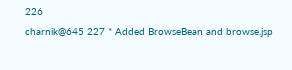226
charnik@645 227 * Added BrowseBean and browse.jsp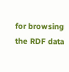for browsing the RDF data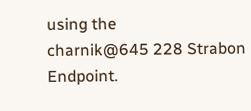using the
charnik@645 228 Strabon Endpoint.